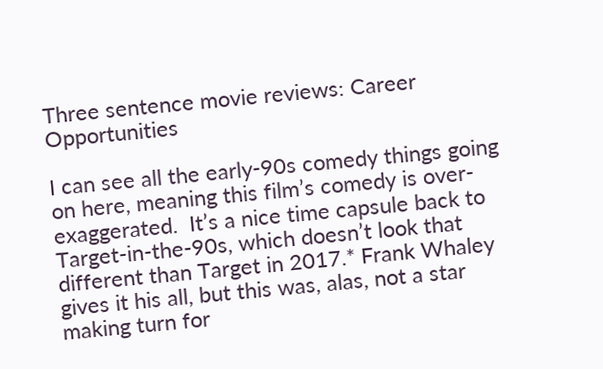Three sentence movie reviews: Career Opportunities

I can see all the early-90s comedy things going on here, meaning this film’s comedy is over-exaggerated.  It’s a nice time capsule back to Target-in-the-90s, which doesn’t look that different than Target in 2017.* Frank Whaley gives it his all, but this was, alas, not a star making turn for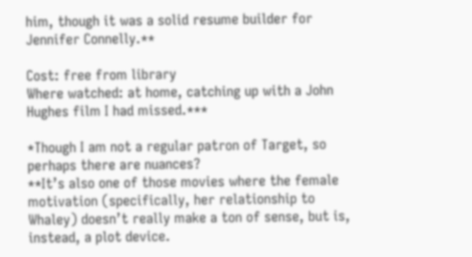him, though it was a solid resume builder for Jennifer Connelly.**

Cost: free from library
Where watched: at home, catching up with a John Hughes film I had missed.***

*Though I am not a regular patron of Target, so perhaps there are nuances?
**It’s also one of those movies where the female motivation (specifically, her relationship to Whaley) doesn’t really make a ton of sense, but is, instead, a plot device.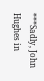***Sadly, John Hughes in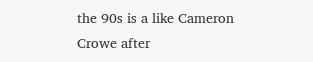the 90s is a like Cameron Crowe after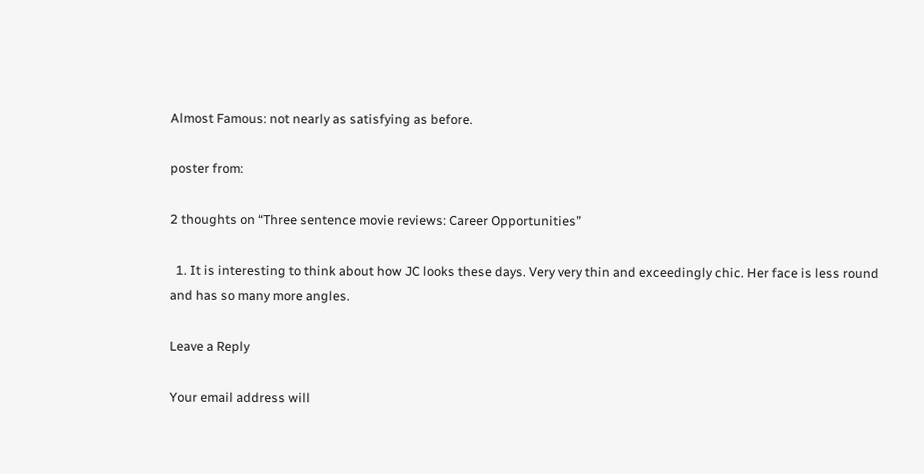Almost Famous: not nearly as satisfying as before.

poster from:

2 thoughts on “Three sentence movie reviews: Career Opportunities”

  1. It is interesting to think about how JC looks these days. Very very thin and exceedingly chic. Her face is less round and has so many more angles.

Leave a Reply

Your email address will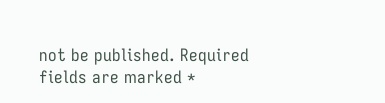not be published. Required fields are marked *